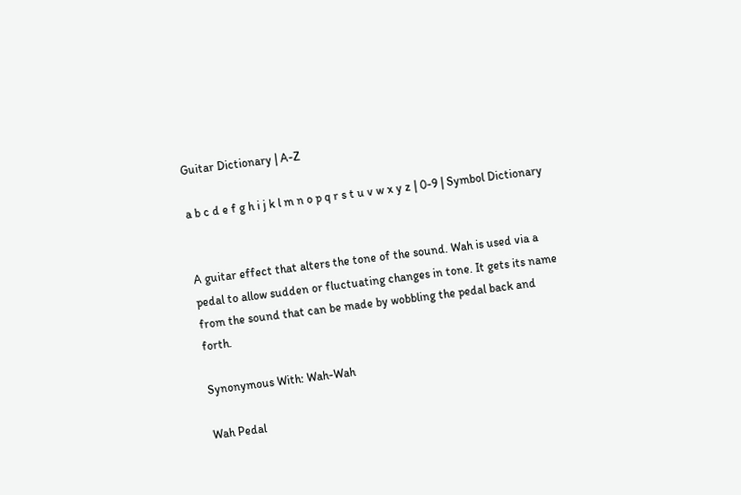Guitar Dictionary | A-Z

a b c d e f g h i j k l m n o p q r s t u v w x y z | 0-9 | Symbol Dictionary


A guitar effect that alters the tone of the sound. Wah is used via a pedal to allow sudden or fluctuating changes in tone. It gets its name from the sound that can be made by wobbling the pedal back and forth.

Synonymous With: Wah-Wah

Wah Pedal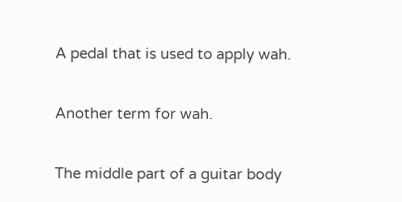A pedal that is used to apply wah.


Another term for wah.


The middle part of a guitar body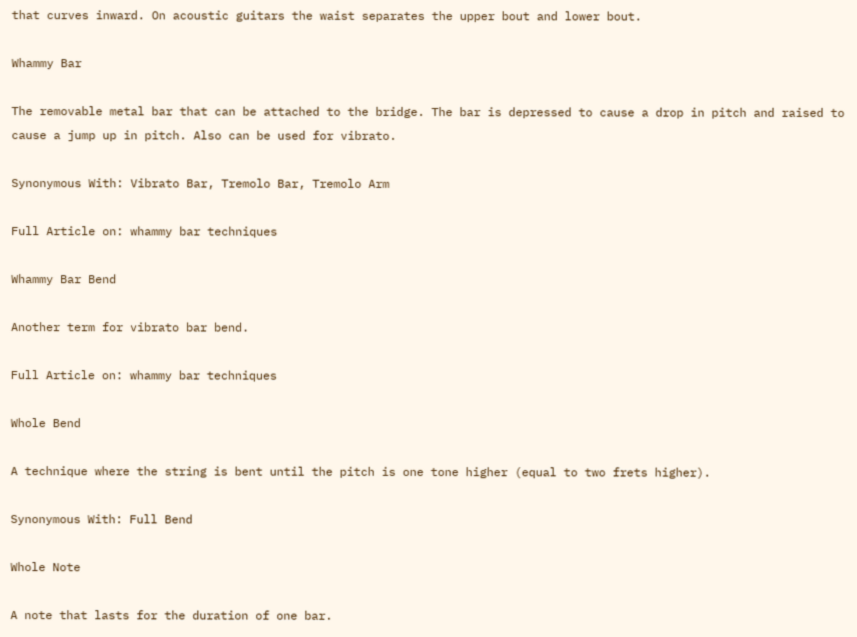that curves inward. On acoustic guitars the waist separates the upper bout and lower bout.

Whammy Bar

The removable metal bar that can be attached to the bridge. The bar is depressed to cause a drop in pitch and raised to cause a jump up in pitch. Also can be used for vibrato.

Synonymous With: Vibrato Bar, Tremolo Bar, Tremolo Arm

Full Article on: whammy bar techniques

Whammy Bar Bend

Another term for vibrato bar bend.

Full Article on: whammy bar techniques

Whole Bend

A technique where the string is bent until the pitch is one tone higher (equal to two frets higher).

Synonymous With: Full Bend

Whole Note

A note that lasts for the duration of one bar.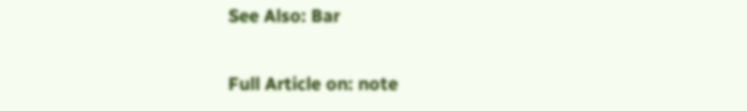See Also: Bar

Full Article on: note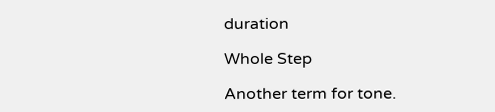duration

Whole Step

Another term for tone.